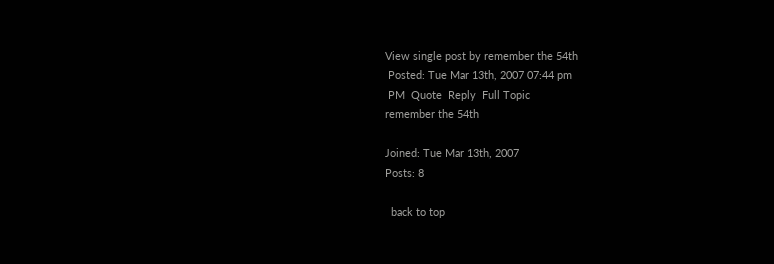View single post by remember the 54th
 Posted: Tue Mar 13th, 2007 07:44 pm
 PM  Quote  Reply  Full Topic
remember the 54th

Joined: Tue Mar 13th, 2007
Posts: 8

  back to top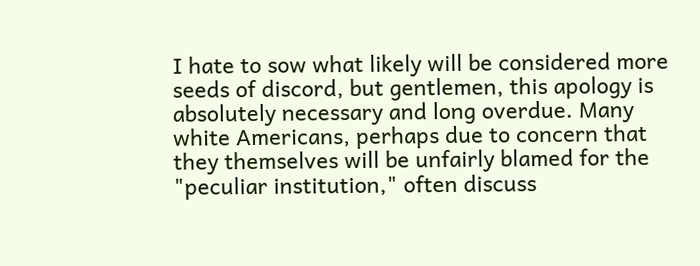I hate to sow what likely will be considered more seeds of discord, but gentlemen, this apology is absolutely necessary and long overdue. Many white Americans, perhaps due to concern that they themselves will be unfairly blamed for the "peculiar institution," often discuss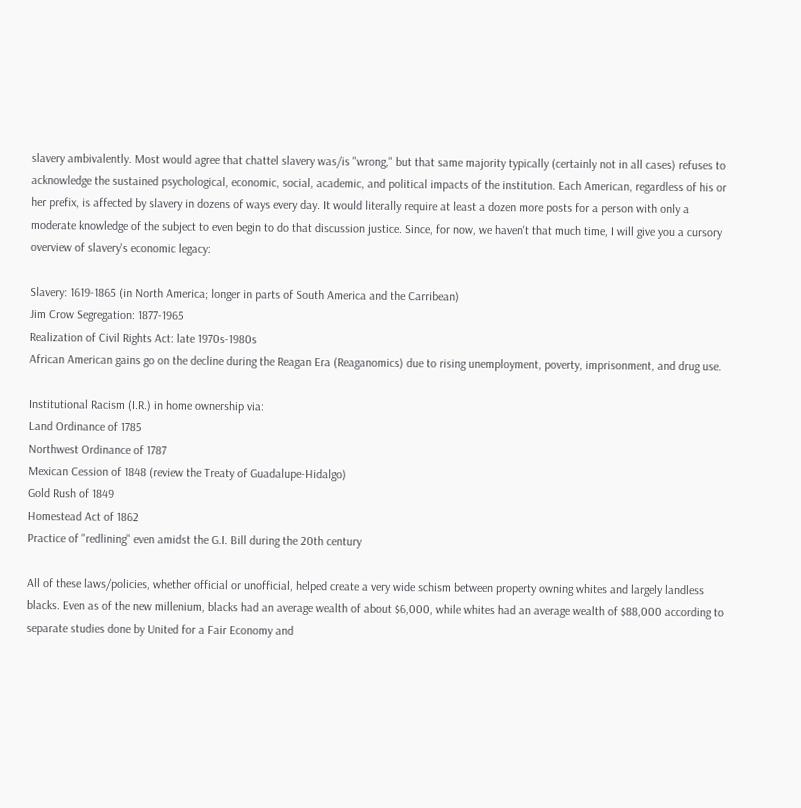slavery ambivalently. Most would agree that chattel slavery was/is "wrong," but that same majority typically (certainly not in all cases) refuses to acknowledge the sustained psychological, economic, social, academic, and political impacts of the institution. Each American, regardless of his or her prefix, is affected by slavery in dozens of ways every day. It would literally require at least a dozen more posts for a person with only a moderate knowledge of the subject to even begin to do that discussion justice. Since, for now, we haven't that much time, I will give you a cursory overview of slavery's economic legacy:

Slavery: 1619-1865 (in North America; longer in parts of South America and the Carribean)
Jim Crow Segregation: 1877-1965
Realization of Civil Rights Act: late 1970s-1980s
African American gains go on the decline during the Reagan Era (Reaganomics) due to rising unemployment, poverty, imprisonment, and drug use.

Institutional Racism (I.R.) in home ownership via:
Land Ordinance of 1785
Northwest Ordinance of 1787
Mexican Cession of 1848 (review the Treaty of Guadalupe-Hidalgo)
Gold Rush of 1849
Homestead Act of 1862
Practice of "redlining" even amidst the G.I. Bill during the 20th century

All of these laws/policies, whether official or unofficial, helped create a very wide schism between property owning whites and largely landless blacks. Even as of the new millenium, blacks had an average wealth of about $6,000, while whites had an average wealth of $88,000 according to separate studies done by United for a Fair Economy and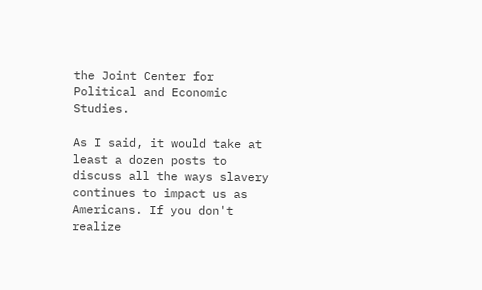the Joint Center for Political and Economic Studies.

As I said, it would take at least a dozen posts to discuss all the ways slavery continues to impact us as Americans. If you don't realize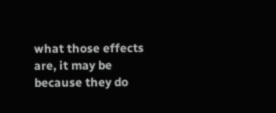what those effects are, it may be because they do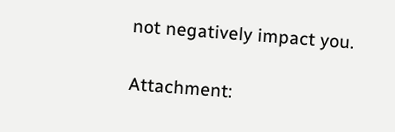not negatively impact you.

Attachment: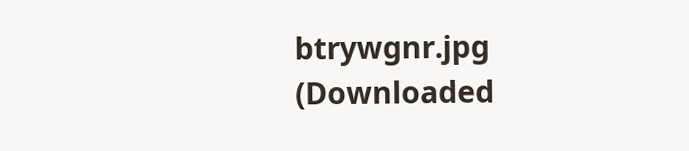btrywgnr.jpg (Downloaded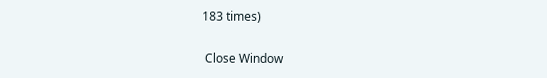183 times)

 Close Window